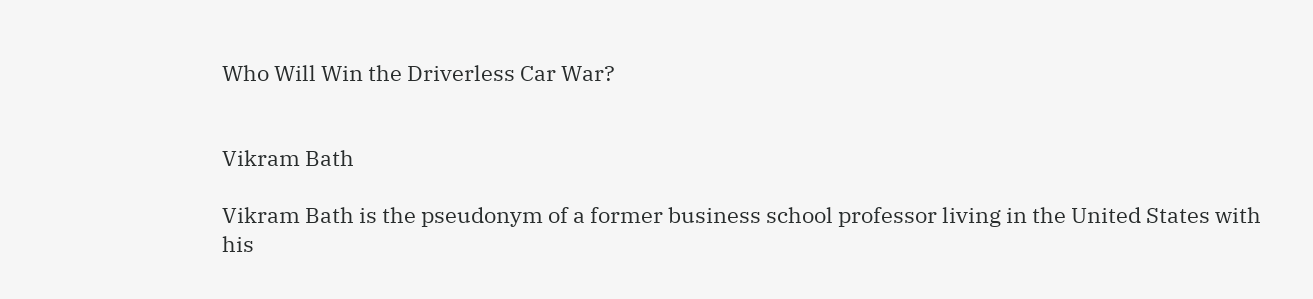Who Will Win the Driverless Car War?


Vikram Bath

Vikram Bath is the pseudonym of a former business school professor living in the United States with his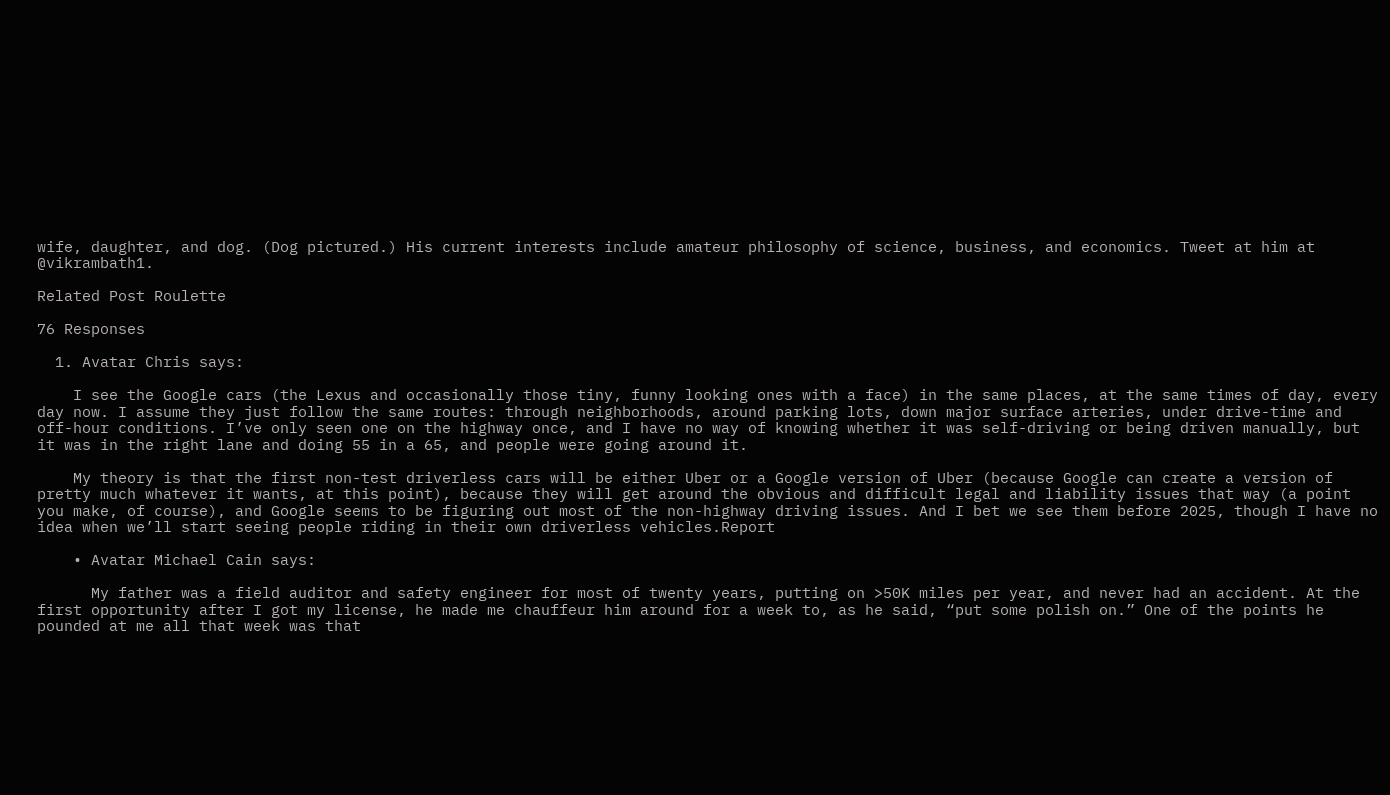wife, daughter, and dog. (Dog pictured.) His current interests include amateur philosophy of science, business, and economics. Tweet at him at @vikrambath1.

Related Post Roulette

76 Responses

  1. Avatar Chris says:

    I see the Google cars (the Lexus and occasionally those tiny, funny looking ones with a face) in the same places, at the same times of day, every day now. I assume they just follow the same routes: through neighborhoods, around parking lots, down major surface arteries, under drive-time and off-hour conditions. I’ve only seen one on the highway once, and I have no way of knowing whether it was self-driving or being driven manually, but it was in the right lane and doing 55 in a 65, and people were going around it.

    My theory is that the first non-test driverless cars will be either Uber or a Google version of Uber (because Google can create a version of pretty much whatever it wants, at this point), because they will get around the obvious and difficult legal and liability issues that way (a point you make, of course), and Google seems to be figuring out most of the non-highway driving issues. And I bet we see them before 2025, though I have no idea when we’ll start seeing people riding in their own driverless vehicles.Report

    • Avatar Michael Cain says:

      My father was a field auditor and safety engineer for most of twenty years, putting on >50K miles per year, and never had an accident. At the first opportunity after I got my license, he made me chauffeur him around for a week to, as he said, “put some polish on.” One of the points he pounded at me all that week was that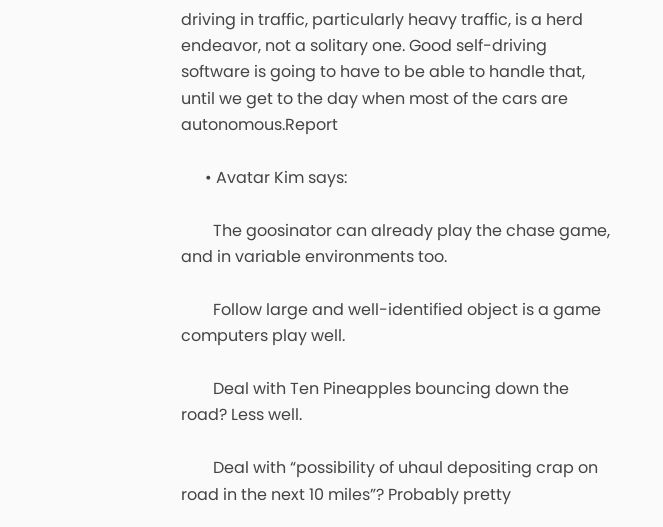driving in traffic, particularly heavy traffic, is a herd endeavor, not a solitary one. Good self-driving software is going to have to be able to handle that, until we get to the day when most of the cars are autonomous.Report

      • Avatar Kim says:

        The goosinator can already play the chase game, and in variable environments too.

        Follow large and well-identified object is a game computers play well.

        Deal with Ten Pineapples bouncing down the road? Less well.

        Deal with “possibility of uhaul depositing crap on road in the next 10 miles”? Probably pretty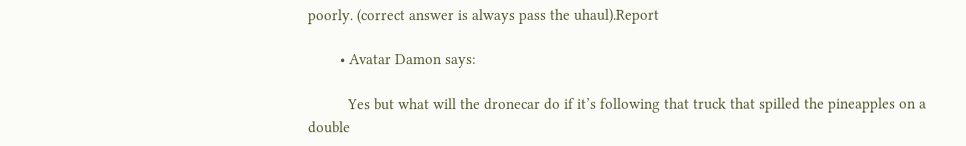poorly. (correct answer is always pass the uhaul).Report

        • Avatar Damon says:

          Yes but what will the dronecar do if it’s following that truck that spilled the pineapples on a double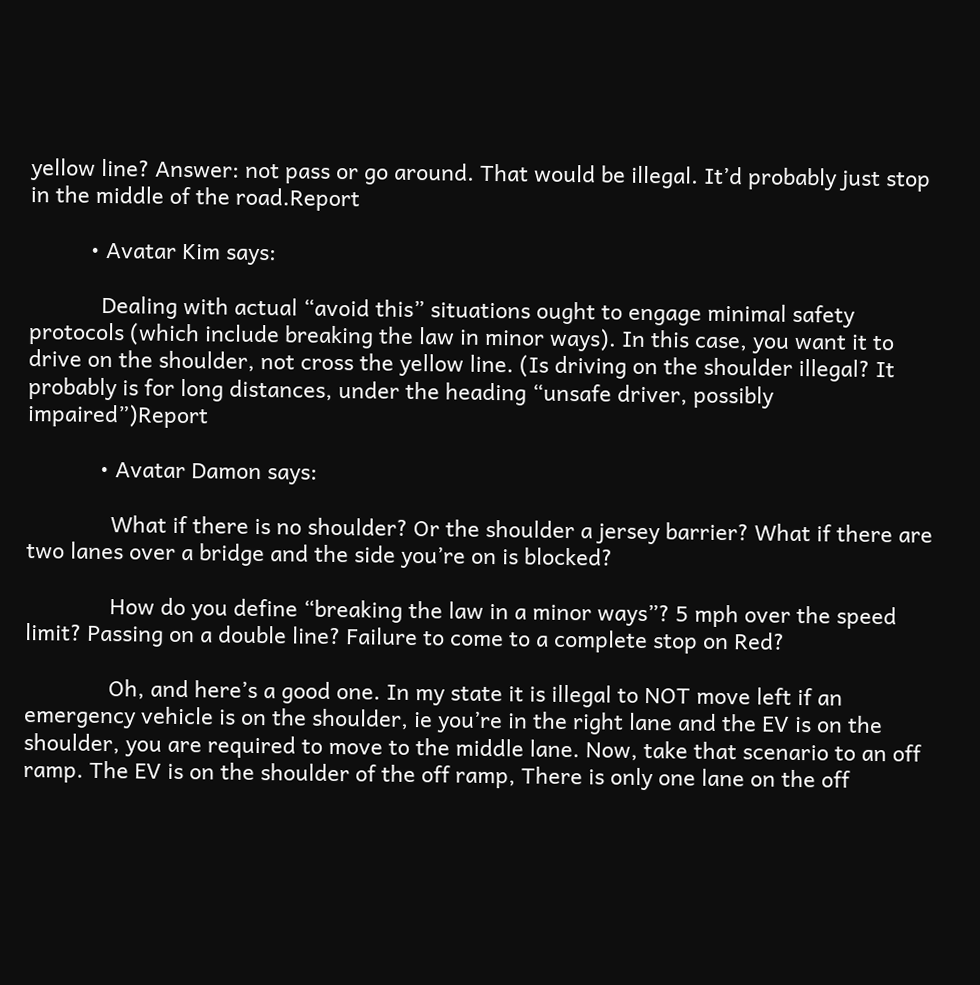yellow line? Answer: not pass or go around. That would be illegal. It’d probably just stop in the middle of the road.Report

          • Avatar Kim says:

            Dealing with actual “avoid this” situations ought to engage minimal safety protocols (which include breaking the law in minor ways). In this case, you want it to drive on the shoulder, not cross the yellow line. (Is driving on the shoulder illegal? It probably is for long distances, under the heading “unsafe driver, possibly impaired”)Report

            • Avatar Damon says:

              What if there is no shoulder? Or the shoulder a jersey barrier? What if there are two lanes over a bridge and the side you’re on is blocked?

              How do you define “breaking the law in a minor ways”? 5 mph over the speed limit? Passing on a double line? Failure to come to a complete stop on Red?

              Oh, and here’s a good one. In my state it is illegal to NOT move left if an emergency vehicle is on the shoulder, ie you’re in the right lane and the EV is on the shoulder, you are required to move to the middle lane. Now, take that scenario to an off ramp. The EV is on the shoulder of the off ramp, There is only one lane on the off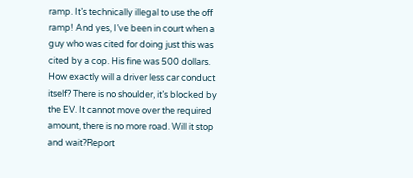ramp. It’s technically illegal to use the off ramp! And yes, I’ve been in court when a guy who was cited for doing just this was cited by a cop. His fine was 500 dollars. How exactly will a driver less car conduct itself? There is no shoulder, it’s blocked by the EV. It cannot move over the required amount, there is no more road. Will it stop and wait?Report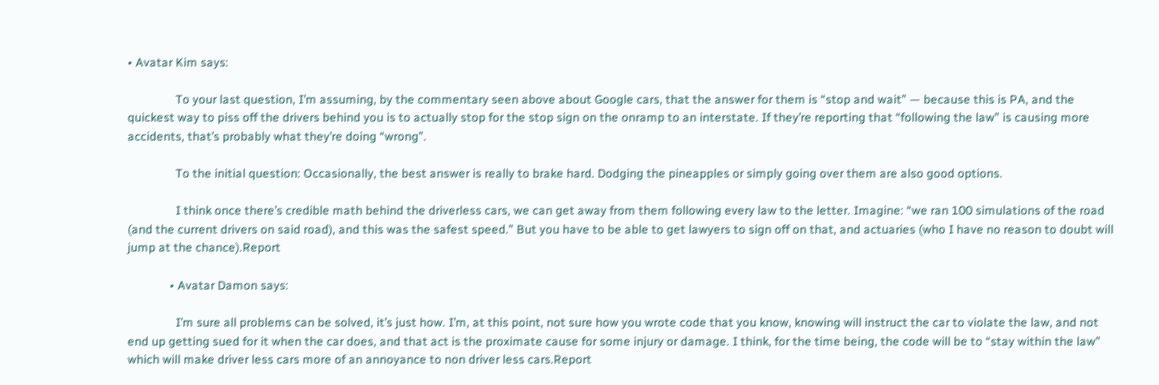• Avatar Kim says:

                To your last question, I’m assuming, by the commentary seen above about Google cars, that the answer for them is “stop and wait” — because this is PA, and the quickest way to piss off the drivers behind you is to actually stop for the stop sign on the onramp to an interstate. If they’re reporting that “following the law” is causing more accidents, that’s probably what they’re doing “wrong”.

                To the initial question: Occasionally, the best answer is really to brake hard. Dodging the pineapples or simply going over them are also good options.

                I think once there’s credible math behind the driverless cars, we can get away from them following every law to the letter. Imagine: “we ran 100 simulations of the road (and the current drivers on said road), and this was the safest speed.” But you have to be able to get lawyers to sign off on that, and actuaries (who I have no reason to doubt will jump at the chance).Report

              • Avatar Damon says:

                I’m sure all problems can be solved, it’s just how. I’m, at this point, not sure how you wrote code that you know, knowing will instruct the car to violate the law, and not end up getting sued for it when the car does, and that act is the proximate cause for some injury or damage. I think, for the time being, the code will be to “stay within the law” which will make driver less cars more of an annoyance to non driver less cars.Report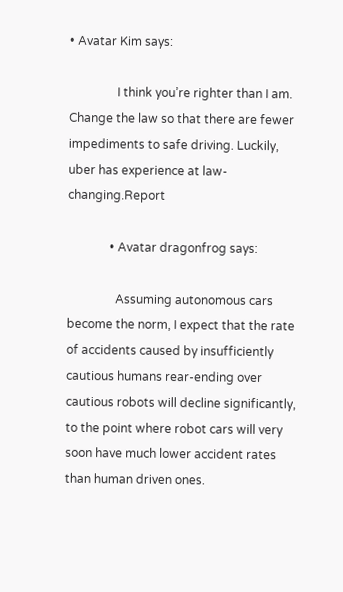• Avatar Kim says:

                I think you’re righter than I am. Change the law so that there are fewer impediments to safe driving. Luckily, uber has experience at law-changing.Report

              • Avatar dragonfrog says:

                Assuming autonomous cars become the norm, I expect that the rate of accidents caused by insufficiently cautious humans rear-ending over cautious robots will decline significantly, to the point where robot cars will very soon have much lower accident rates than human driven ones.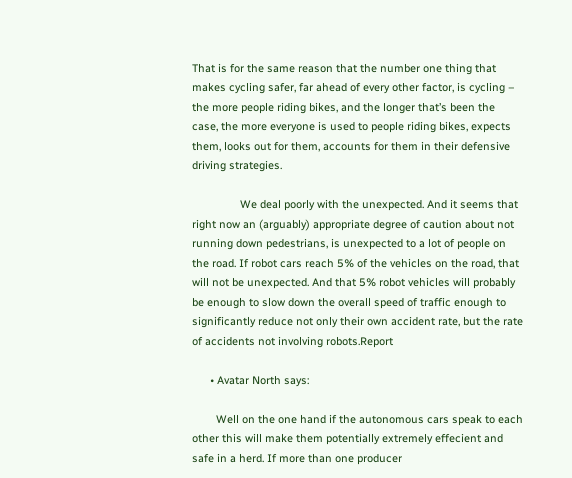That is for the same reason that the number one thing that makes cycling safer, far ahead of every other factor, is cycling – the more people riding bikes, and the longer that’s been the case, the more everyone is used to people riding bikes, expects them, looks out for them, accounts for them in their defensive driving strategies.

                We deal poorly with the unexpected. And it seems that right now an (arguably) appropriate degree of caution about not running down pedestrians, is unexpected to a lot of people on the road. If robot cars reach 5% of the vehicles on the road, that will not be unexpected. And that 5% robot vehicles will probably be enough to slow down the overall speed of traffic enough to significantly reduce not only their own accident rate, but the rate of accidents not involving robots.Report

      • Avatar North says:

        Well on the one hand if the autonomous cars speak to each other this will make them potentially extremely effecient and safe in a herd. If more than one producer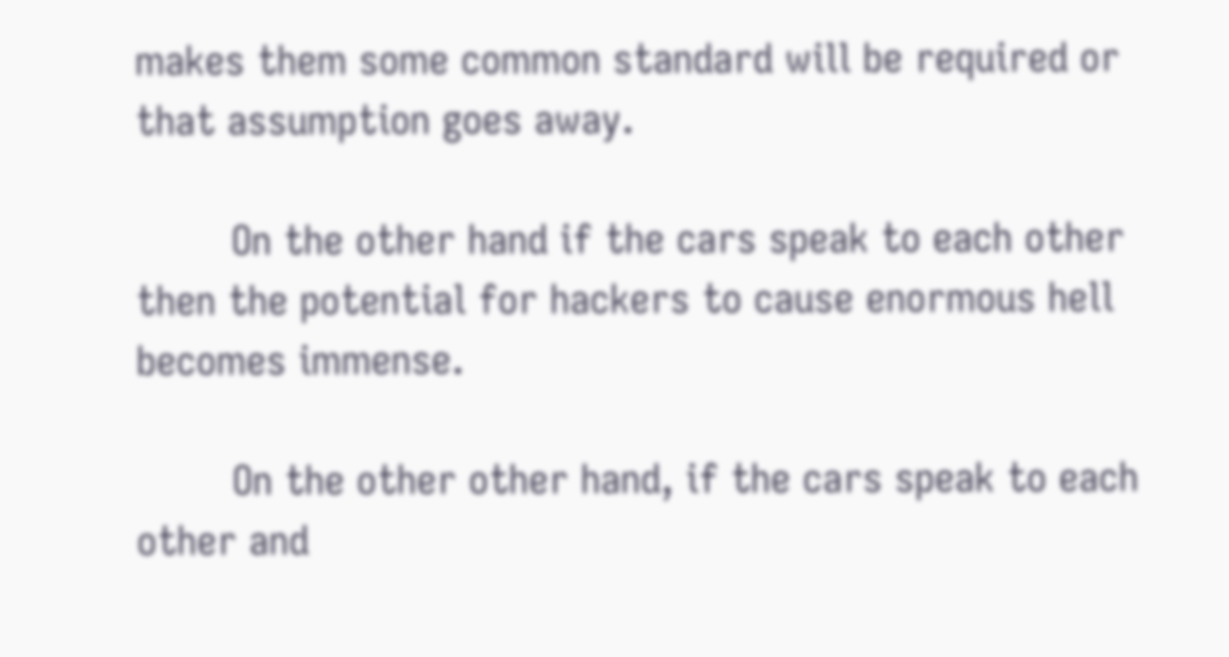makes them some common standard will be required or that assumption goes away.

        On the other hand if the cars speak to each other then the potential for hackers to cause enormous hell becomes immense.

        On the other other hand, if the cars speak to each other and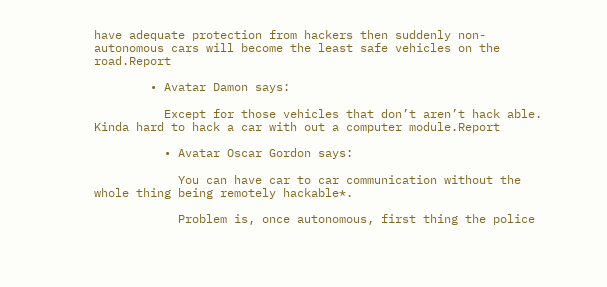have adequate protection from hackers then suddenly non-autonomous cars will become the least safe vehicles on the road.Report

        • Avatar Damon says:

          Except for those vehicles that don’t aren’t hack able. Kinda hard to hack a car with out a computer module.Report

          • Avatar Oscar Gordon says:

            You can have car to car communication without the whole thing being remotely hackable*.

            Problem is, once autonomous, first thing the police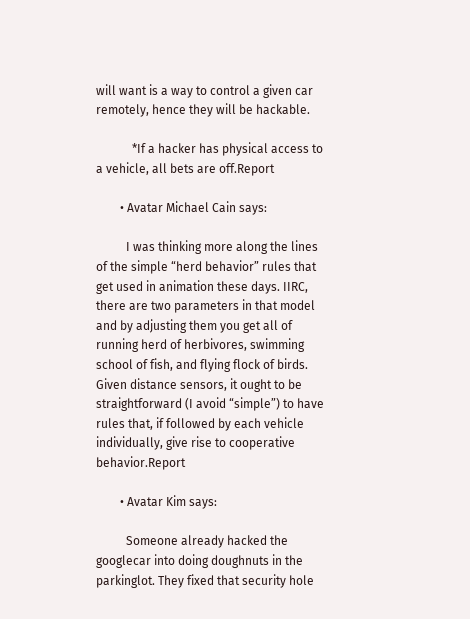will want is a way to control a given car remotely, hence they will be hackable.

            *If a hacker has physical access to a vehicle, all bets are off.Report

        • Avatar Michael Cain says:

          I was thinking more along the lines of the simple “herd behavior” rules that get used in animation these days. IIRC, there are two parameters in that model and by adjusting them you get all of running herd of herbivores, swimming school of fish, and flying flock of birds. Given distance sensors, it ought to be straightforward (I avoid “simple”) to have rules that, if followed by each vehicle individually, give rise to cooperative behavior.Report

        • Avatar Kim says:

          Someone already hacked the googlecar into doing doughnuts in the parkinglot. They fixed that security hole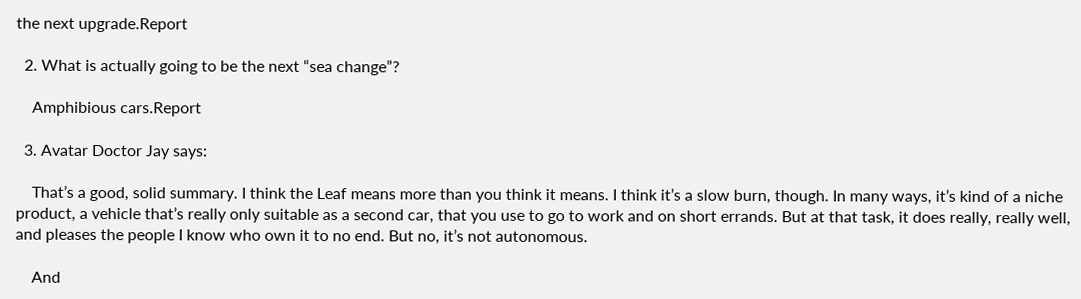the next upgrade.Report

  2. What is actually going to be the next “sea change”?

    Amphibious cars.Report

  3. Avatar Doctor Jay says:

    That’s a good, solid summary. I think the Leaf means more than you think it means. I think it’s a slow burn, though. In many ways, it’s kind of a niche product, a vehicle that’s really only suitable as a second car, that you use to go to work and on short errands. But at that task, it does really, really well, and pleases the people I know who own it to no end. But no, it’s not autonomous.

    And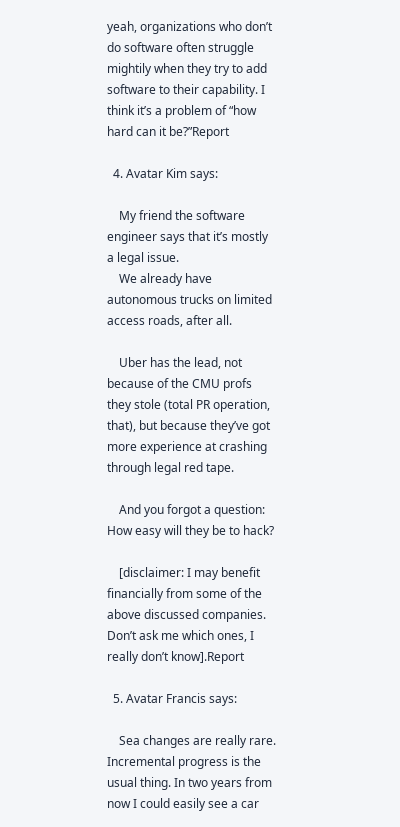yeah, organizations who don’t do software often struggle mightily when they try to add software to their capability. I think it’s a problem of “how hard can it be?”Report

  4. Avatar Kim says:

    My friend the software engineer says that it’s mostly a legal issue.
    We already have autonomous trucks on limited access roads, after all.

    Uber has the lead, not because of the CMU profs they stole (total PR operation, that), but because they’ve got more experience at crashing through legal red tape.

    And you forgot a question: How easy will they be to hack?

    [disclaimer: I may benefit financially from some of the above discussed companies. Don’t ask me which ones, I really don’t know].Report

  5. Avatar Francis says:

    Sea changes are really rare. Incremental progress is the usual thing. In two years from now I could easily see a car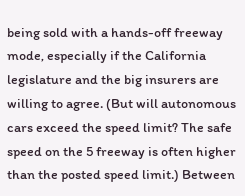being sold with a hands-off freeway mode, especially if the California legislature and the big insurers are willing to agree. (But will autonomous cars exceed the speed limit? The safe speed on the 5 freeway is often higher than the posted speed limit.) Between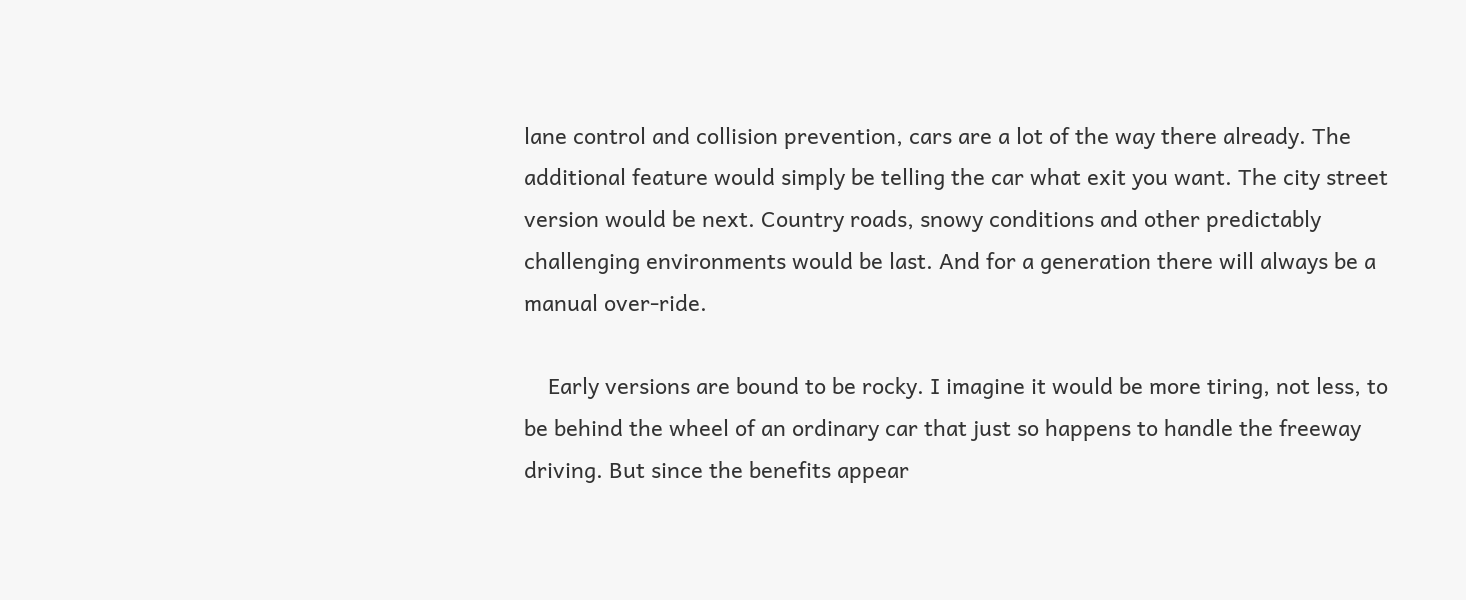lane control and collision prevention, cars are a lot of the way there already. The additional feature would simply be telling the car what exit you want. The city street version would be next. Country roads, snowy conditions and other predictably challenging environments would be last. And for a generation there will always be a manual over-ride.

    Early versions are bound to be rocky. I imagine it would be more tiring, not less, to be behind the wheel of an ordinary car that just so happens to handle the freeway driving. But since the benefits appear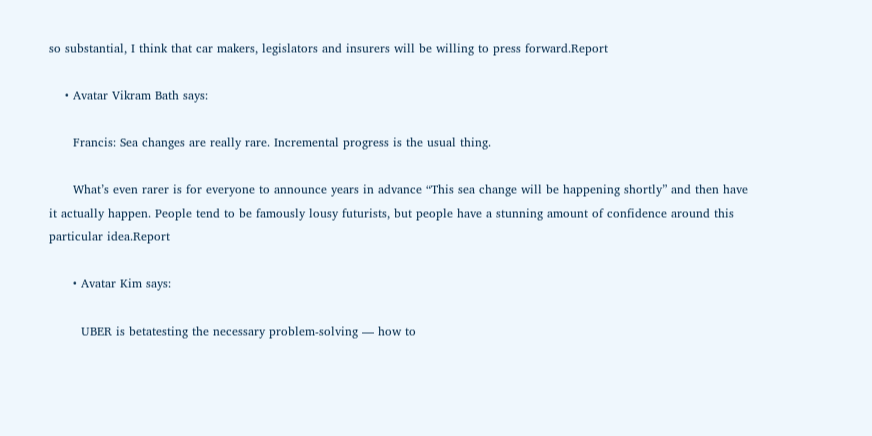so substantial, I think that car makers, legislators and insurers will be willing to press forward.Report

    • Avatar Vikram Bath says:

      Francis: Sea changes are really rare. Incremental progress is the usual thing.

      What’s even rarer is for everyone to announce years in advance “This sea change will be happening shortly” and then have it actually happen. People tend to be famously lousy futurists, but people have a stunning amount of confidence around this particular idea.Report

      • Avatar Kim says:

        UBER is betatesting the necessary problem-solving — how to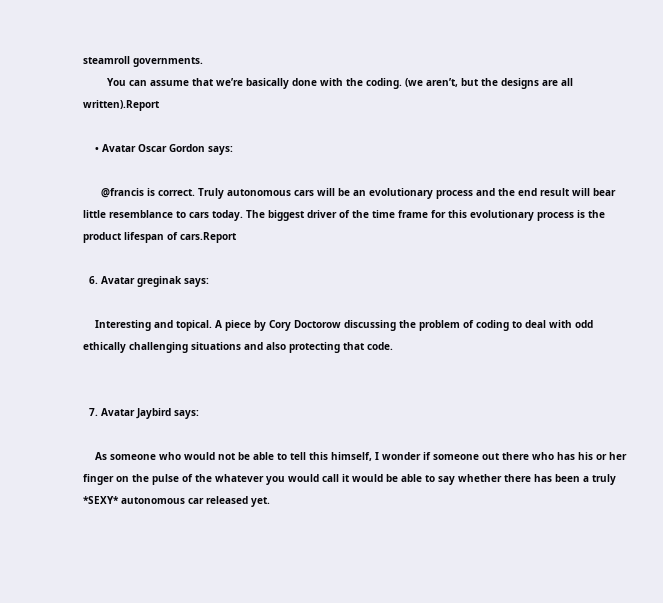steamroll governments.
        You can assume that we’re basically done with the coding. (we aren’t, but the designs are all written).Report

    • Avatar Oscar Gordon says:

      @francis is correct. Truly autonomous cars will be an evolutionary process and the end result will bear little resemblance to cars today. The biggest driver of the time frame for this evolutionary process is the product lifespan of cars.Report

  6. Avatar greginak says:

    Interesting and topical. A piece by Cory Doctorow discussing the problem of coding to deal with odd ethically challenging situations and also protecting that code.


  7. Avatar Jaybird says:

    As someone who would not be able to tell this himself, I wonder if someone out there who has his or her finger on the pulse of the whatever you would call it would be able to say whether there has been a truly *SEXY* autonomous car released yet.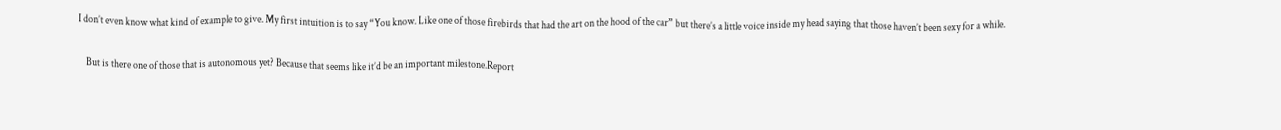I don’t even know what kind of example to give. My first intuition is to say “You know. Like one of those firebirds that had the art on the hood of the car” but there’s a little voice inside my head saying that those haven’t been sexy for a while.

    But is there one of those that is autonomous yet? Because that seems like it’d be an important milestone.Report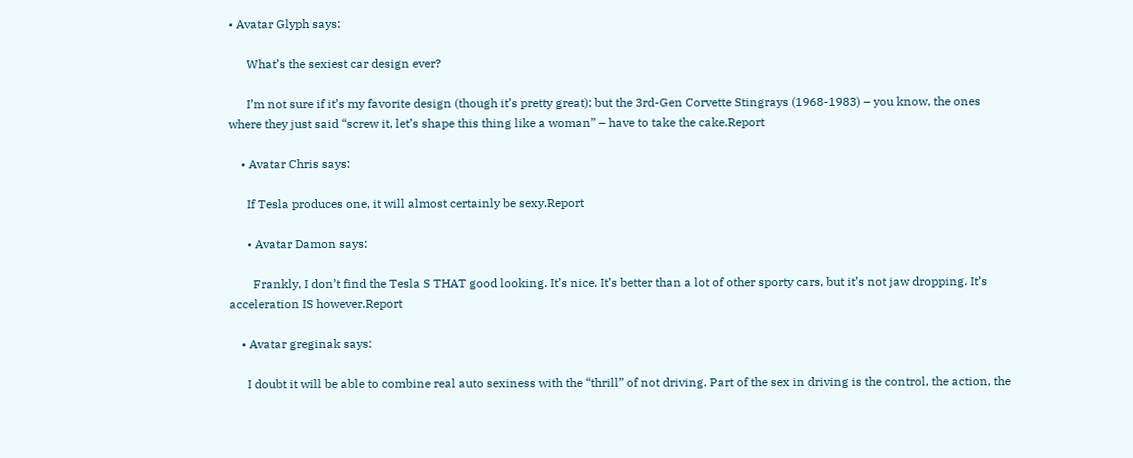• Avatar Glyph says:

      What’s the sexiest car design ever?

      I’m not sure if it’s my favorite design (though it’s pretty great); but the 3rd-Gen Corvette Stingrays (1968-1983) – you know, the ones where they just said “screw it, let’s shape this thing like a woman” – have to take the cake.Report

    • Avatar Chris says:

      If Tesla produces one, it will almost certainly be sexy.Report

      • Avatar Damon says:

        Frankly, I don’t find the Tesla S THAT good looking. It’s nice. It’s better than a lot of other sporty cars, but it’s not jaw dropping. It’s acceleration IS however.Report

    • Avatar greginak says:

      I doubt it will be able to combine real auto sexiness with the “thrill” of not driving. Part of the sex in driving is the control, the action, the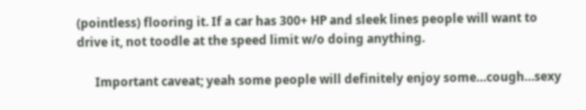(pointless) flooring it. If a car has 300+ HP and sleek lines people will want to drive it, not toodle at the speed limit w/o doing anything.

      Important caveat; yeah some people will definitely enjoy some…cough…sexy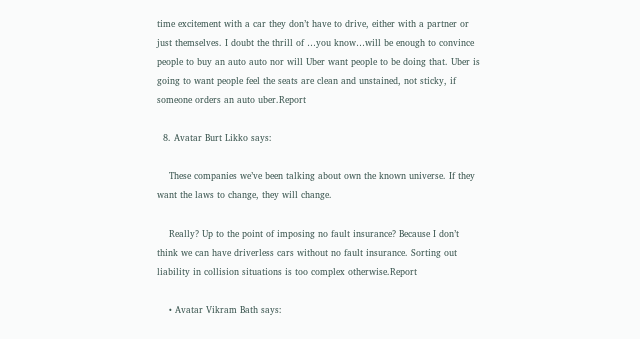time excitement with a car they don’t have to drive, either with a partner or just themselves. I doubt the thrill of …you know…will be enough to convince people to buy an auto auto nor will Uber want people to be doing that. Uber is going to want people feel the seats are clean and unstained, not sticky, if someone orders an auto uber.Report

  8. Avatar Burt Likko says:

    These companies we’ve been talking about own the known universe. If they want the laws to change, they will change.

    Really? Up to the point of imposing no fault insurance? Because I don’t think we can have driverless cars without no fault insurance. Sorting out liability in collision situations is too complex otherwise.Report

    • Avatar Vikram Bath says: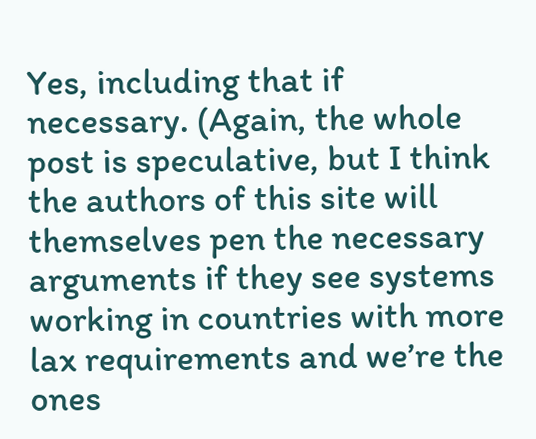Yes, including that if necessary. (Again, the whole post is speculative, but I think the authors of this site will themselves pen the necessary arguments if they see systems working in countries with more lax requirements and we’re the ones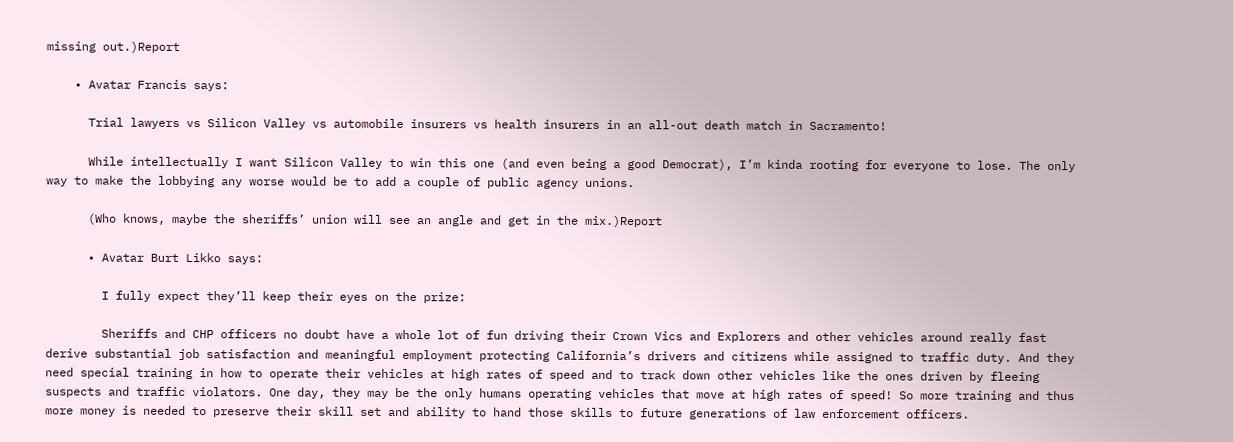missing out.)Report

    • Avatar Francis says:

      Trial lawyers vs Silicon Valley vs automobile insurers vs health insurers in an all-out death match in Sacramento!

      While intellectually I want Silicon Valley to win this one (and even being a good Democrat), I’m kinda rooting for everyone to lose. The only way to make the lobbying any worse would be to add a couple of public agency unions.

      (Who knows, maybe the sheriffs’ union will see an angle and get in the mix.)Report

      • Avatar Burt Likko says:

        I fully expect they’ll keep their eyes on the prize:

        Sheriffs and CHP officers no doubt have a whole lot of fun driving their Crown Vics and Explorers and other vehicles around really fast derive substantial job satisfaction and meaningful employment protecting California’s drivers and citizens while assigned to traffic duty. And they need special training in how to operate their vehicles at high rates of speed and to track down other vehicles like the ones driven by fleeing suspects and traffic violators. One day, they may be the only humans operating vehicles that move at high rates of speed! So more training and thus more money is needed to preserve their skill set and ability to hand those skills to future generations of law enforcement officers.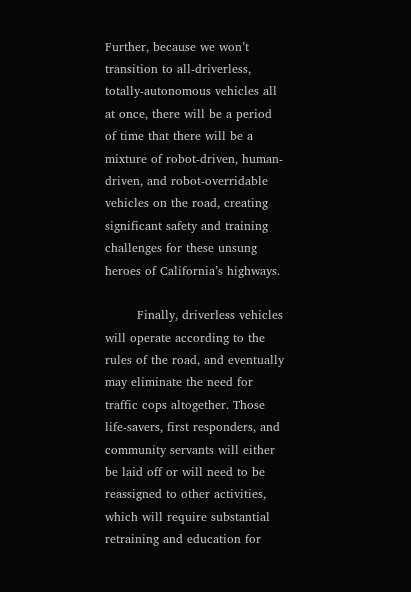Further, because we won’t transition to all-driverless, totally-autonomous vehicles all at once, there will be a period of time that there will be a mixture of robot-driven, human-driven, and robot-overridable vehicles on the road, creating significant safety and training challenges for these unsung heroes of California’s highways.

        Finally, driverless vehicles will operate according to the rules of the road, and eventually may eliminate the need for traffic cops altogether. Those life-savers, first responders, and community servants will either be laid off or will need to be reassigned to other activities, which will require substantial retraining and education for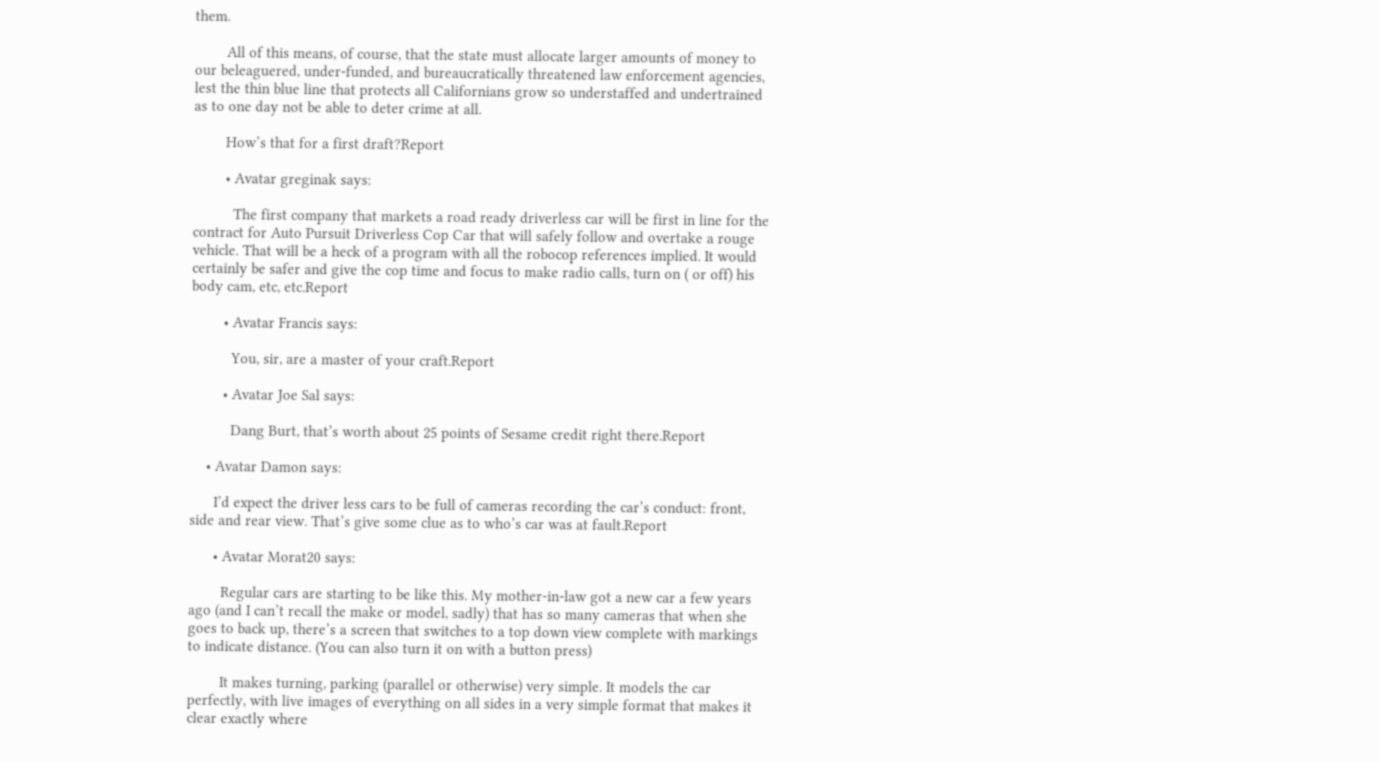them.

        All of this means, of course, that the state must allocate larger amounts of money to our beleaguered, under-funded, and bureaucratically threatened law enforcement agencies, lest the thin blue line that protects all Californians grow so understaffed and undertrained as to one day not be able to deter crime at all.

        How’s that for a first draft?Report

        • Avatar greginak says:

          The first company that markets a road ready driverless car will be first in line for the contract for Auto Pursuit Driverless Cop Car that will safely follow and overtake a rouge vehicle. That will be a heck of a program with all the robocop references implied. It would certainly be safer and give the cop time and focus to make radio calls, turn on ( or off) his body cam, etc, etc.Report

        • Avatar Francis says:

          You, sir, are a master of your craft.Report

        • Avatar Joe Sal says:

          Dang Burt, that’s worth about 25 points of Sesame credit right there.Report

    • Avatar Damon says:

      I’d expect the driver less cars to be full of cameras recording the car’s conduct: front, side and rear view. That’s give some clue as to who’s car was at fault.Report

      • Avatar Morat20 says:

        Regular cars are starting to be like this. My mother-in-law got a new car a few years ago (and I can’t recall the make or model, sadly) that has so many cameras that when she goes to back up, there’s a screen that switches to a top down view complete with markings to indicate distance. (You can also turn it on with a button press)

        It makes turning, parking (parallel or otherwise) very simple. It models the car perfectly, with live images of everything on all sides in a very simple format that makes it clear exactly where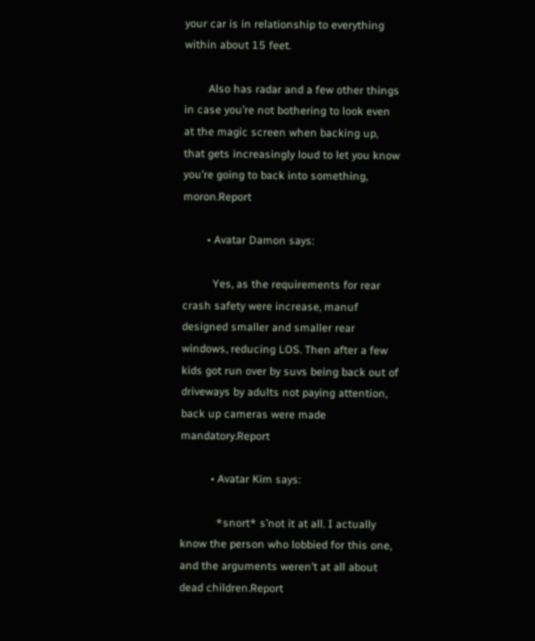your car is in relationship to everything within about 15 feet.

        Also has radar and a few other things in case you’re not bothering to look even at the magic screen when backing up, that gets increasingly loud to let you know you’re going to back into something, moron.Report

        • Avatar Damon says:

          Yes, as the requirements for rear crash safety were increase, manuf designed smaller and smaller rear windows, reducing LOS. Then after a few kids got run over by suvs being back out of driveways by adults not paying attention, back up cameras were made mandatory.Report

          • Avatar Kim says:

            *snort* s’not it at all. I actually know the person who lobbied for this one, and the arguments weren’t at all about dead children.Report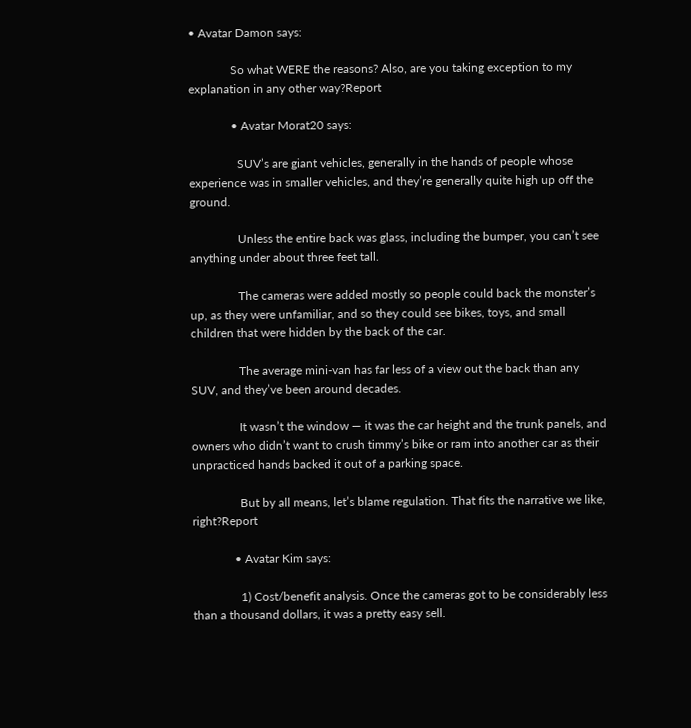• Avatar Damon says:

              So what WERE the reasons? Also, are you taking exception to my explanation in any other way?Report

              • Avatar Morat20 says:

                SUV’s are giant vehicles, generally in the hands of people whose experience was in smaller vehicles, and they’re generally quite high up off the ground.

                Unless the entire back was glass, including the bumper, you can’t see anything under about three feet tall.

                The cameras were added mostly so people could back the monster’s up, as they were unfamiliar, and so they could see bikes, toys, and small children that were hidden by the back of the car.

                The average mini-van has far less of a view out the back than any SUV, and they’ve been around decades.

                It wasn’t the window — it was the car height and the trunk panels, and owners who didn’t want to crush timmy’s bike or ram into another car as their unpracticed hands backed it out of a parking space.

                But by all means, let’s blame regulation. That fits the narrative we like, right?Report

              • Avatar Kim says:

                1) Cost/benefit analysis. Once the cameras got to be considerably less than a thousand dollars, it was a pretty easy sell.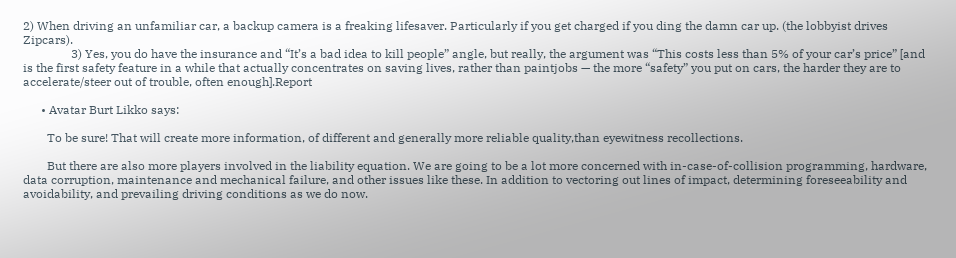2) When driving an unfamiliar car, a backup camera is a freaking lifesaver. Particularly if you get charged if you ding the damn car up. (the lobbyist drives Zipcars).
                3) Yes, you do have the insurance and “It’s a bad idea to kill people” angle, but really, the argument was “This costs less than 5% of your car’s price” [and is the first safety feature in a while that actually concentrates on saving lives, rather than paintjobs — the more “safety” you put on cars, the harder they are to accelerate/steer out of trouble, often enough].Report

      • Avatar Burt Likko says:

        To be sure! That will create more information, of different and generally more reliable quality,than eyewitness recollections.

        But there are also more players involved in the liability equation. We are going to be a lot more concerned with in-case-of-collision programming, hardware, data corruption, maintenance and mechanical failure, and other issues like these. In addition to vectoring out lines of impact, determining foreseeability and avoidability, and prevailing driving conditions as we do now.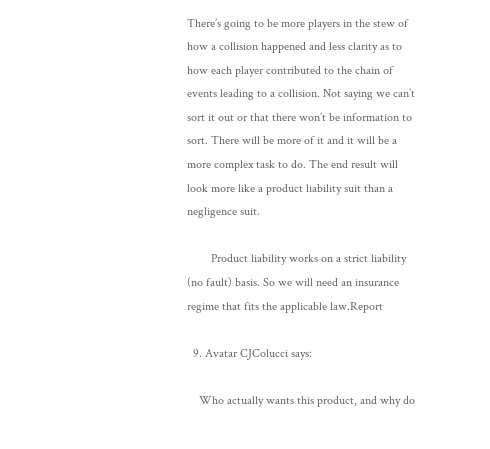There’s going to be more players in the stew of how a collision happened and less clarity as to how each player contributed to the chain of events leading to a collision. Not saying we can’t sort it out or that there won’t be information to sort. There will be more of it and it will be a more complex task to do. The end result will look more like a product liability suit than a negligence suit.

        Product liability works on a strict liability (no fault) basis. So we will need an insurance regime that fits the applicable law.Report

  9. Avatar CJColucci says:

    Who actually wants this product, and why do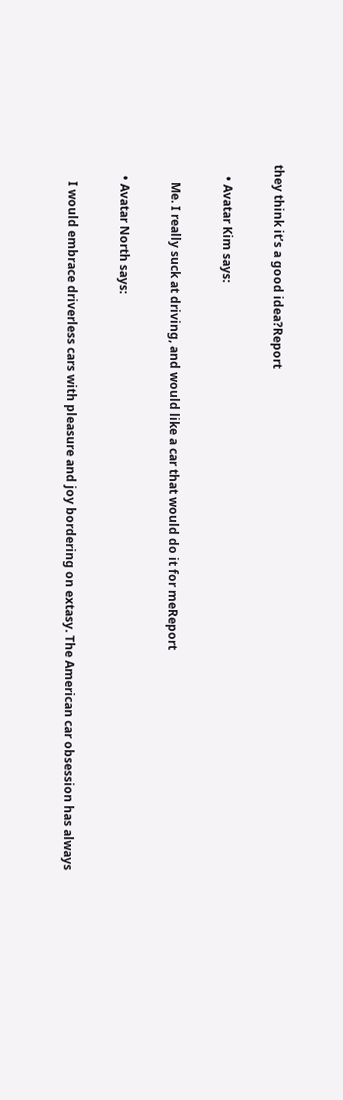they think it’s a good idea?Report

    • Avatar Kim says:

      Me. I really suck at driving, and would like a car that would do it for meReport

    • Avatar North says:

      I would embrace driverless cars with pleasure and joy bordering on extasy. The American car obsession has always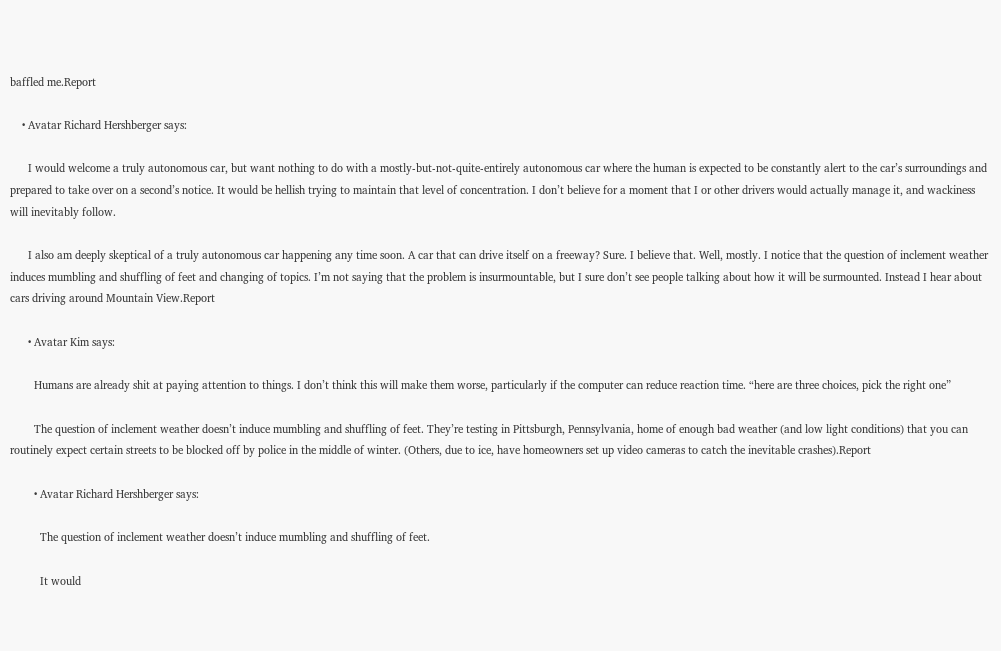baffled me.Report

    • Avatar Richard Hershberger says:

      I would welcome a truly autonomous car, but want nothing to do with a mostly-but-not-quite-entirely autonomous car where the human is expected to be constantly alert to the car’s surroundings and prepared to take over on a second’s notice. It would be hellish trying to maintain that level of concentration. I don’t believe for a moment that I or other drivers would actually manage it, and wackiness will inevitably follow.

      I also am deeply skeptical of a truly autonomous car happening any time soon. A car that can drive itself on a freeway? Sure. I believe that. Well, mostly. I notice that the question of inclement weather induces mumbling and shuffling of feet and changing of topics. I’m not saying that the problem is insurmountable, but I sure don’t see people talking about how it will be surmounted. Instead I hear about cars driving around Mountain View.Report

      • Avatar Kim says:

        Humans are already shit at paying attention to things. I don’t think this will make them worse, particularly if the computer can reduce reaction time. “here are three choices, pick the right one”

        The question of inclement weather doesn’t induce mumbling and shuffling of feet. They’re testing in Pittsburgh, Pennsylvania, home of enough bad weather (and low light conditions) that you can routinely expect certain streets to be blocked off by police in the middle of winter. (Others, due to ice, have homeowners set up video cameras to catch the inevitable crashes).Report

        • Avatar Richard Hershberger says:

          The question of inclement weather doesn’t induce mumbling and shuffling of feet.

          It would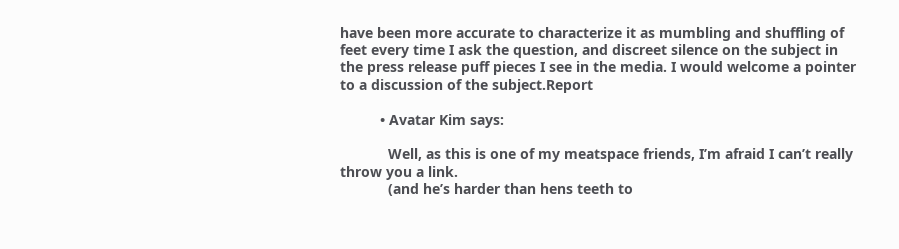have been more accurate to characterize it as mumbling and shuffling of feet every time I ask the question, and discreet silence on the subject in the press release puff pieces I see in the media. I would welcome a pointer to a discussion of the subject.Report

          • Avatar Kim says:

            Well, as this is one of my meatspace friends, I’m afraid I can’t really throw you a link.
            (and he’s harder than hens teeth to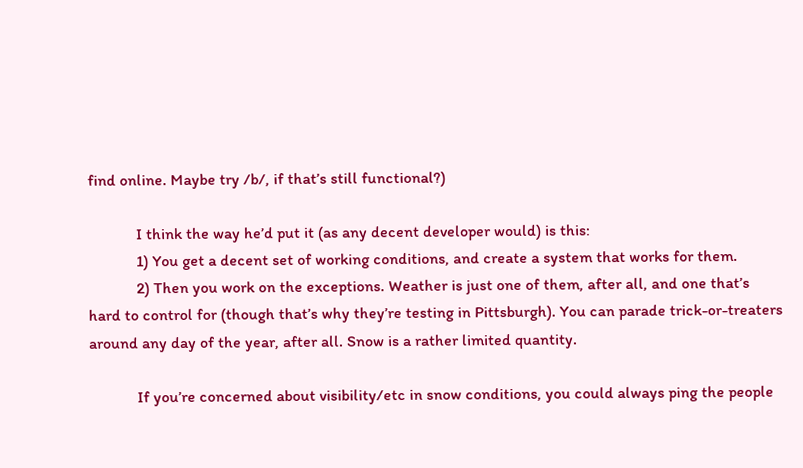find online. Maybe try /b/, if that’s still functional?)

            I think the way he’d put it (as any decent developer would) is this:
            1) You get a decent set of working conditions, and create a system that works for them.
            2) Then you work on the exceptions. Weather is just one of them, after all, and one that’s hard to control for (though that’s why they’re testing in Pittsburgh). You can parade trick-or-treaters around any day of the year, after all. Snow is a rather limited quantity.

            If you’re concerned about visibility/etc in snow conditions, you could always ping the people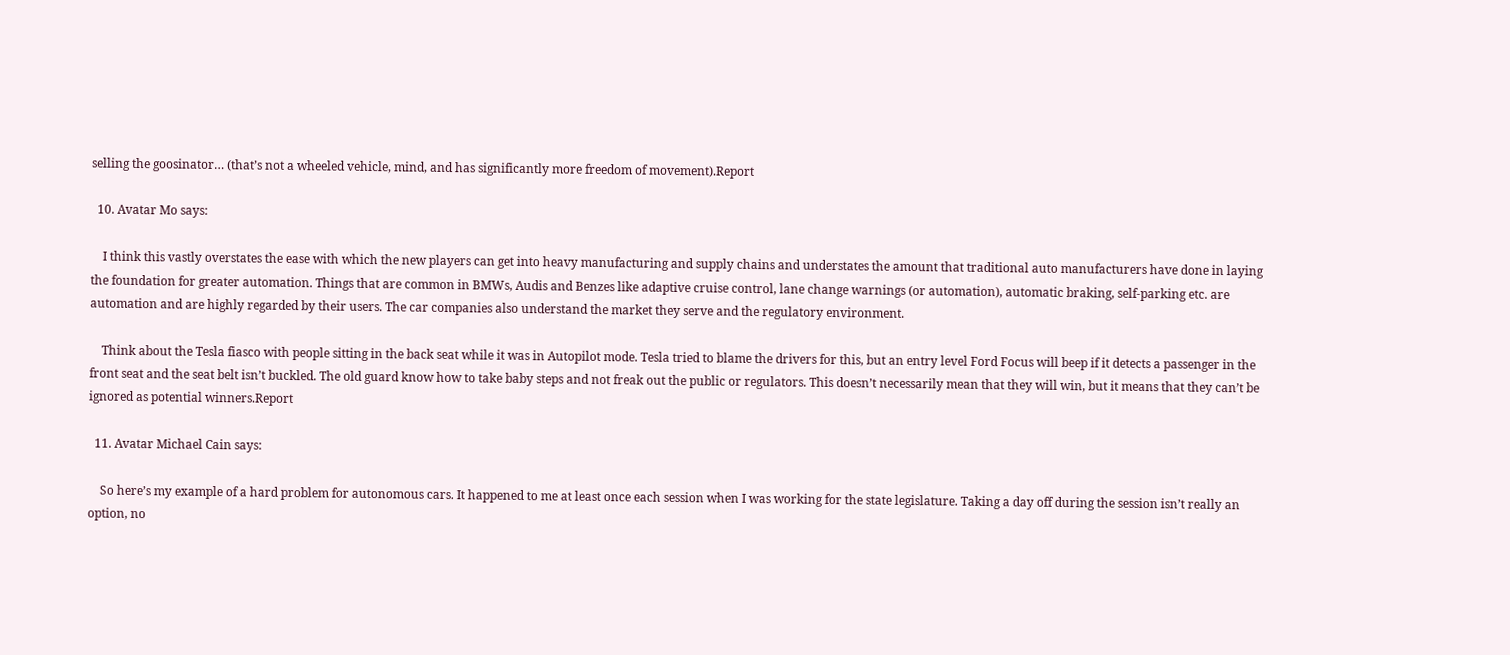selling the goosinator… (that’s not a wheeled vehicle, mind, and has significantly more freedom of movement).Report

  10. Avatar Mo says:

    I think this vastly overstates the ease with which the new players can get into heavy manufacturing and supply chains and understates the amount that traditional auto manufacturers have done in laying the foundation for greater automation. Things that are common in BMWs, Audis and Benzes like adaptive cruise control, lane change warnings (or automation), automatic braking, self-parking etc. are automation and are highly regarded by their users. The car companies also understand the market they serve and the regulatory environment.

    Think about the Tesla fiasco with people sitting in the back seat while it was in Autopilot mode. Tesla tried to blame the drivers for this, but an entry level Ford Focus will beep if it detects a passenger in the front seat and the seat belt isn’t buckled. The old guard know how to take baby steps and not freak out the public or regulators. This doesn’t necessarily mean that they will win, but it means that they can’t be ignored as potential winners.Report

  11. Avatar Michael Cain says:

    So here’s my example of a hard problem for autonomous cars. It happened to me at least once each session when I was working for the state legislature. Taking a day off during the session isn’t really an option, no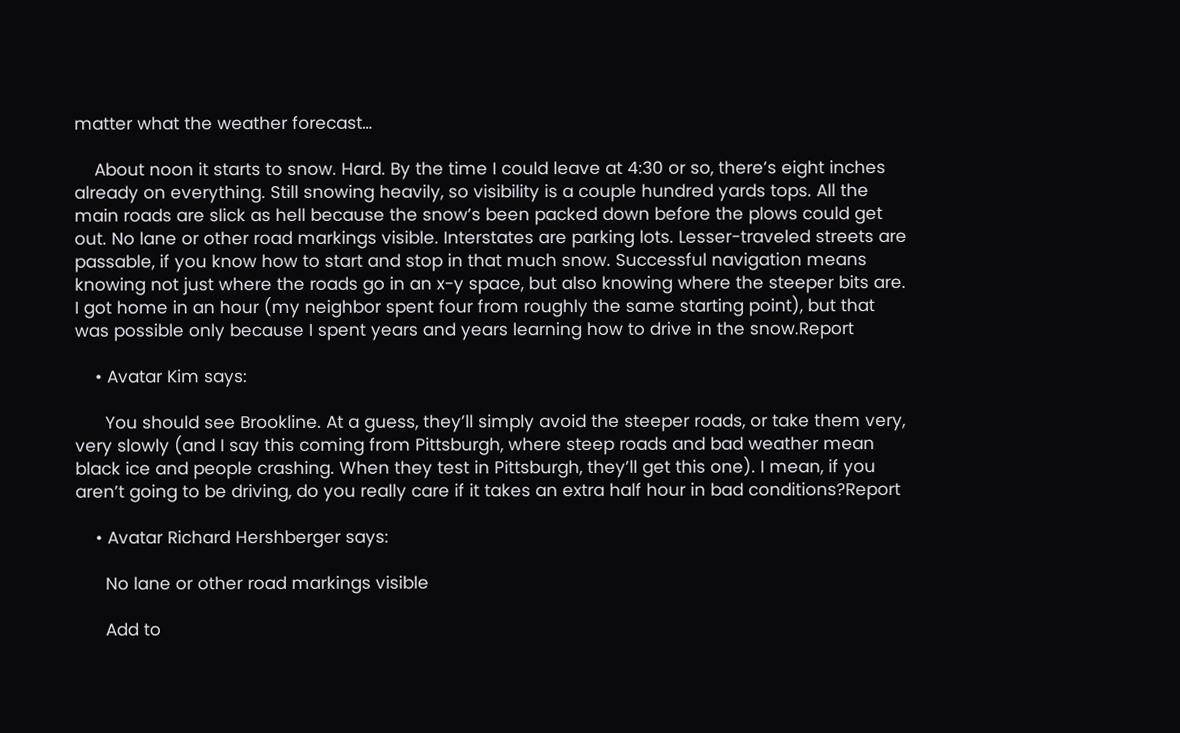matter what the weather forecast…

    About noon it starts to snow. Hard. By the time I could leave at 4:30 or so, there’s eight inches already on everything. Still snowing heavily, so visibility is a couple hundred yards tops. All the main roads are slick as hell because the snow’s been packed down before the plows could get out. No lane or other road markings visible. Interstates are parking lots. Lesser-traveled streets are passable, if you know how to start and stop in that much snow. Successful navigation means knowing not just where the roads go in an x-y space, but also knowing where the steeper bits are. I got home in an hour (my neighbor spent four from roughly the same starting point), but that was possible only because I spent years and years learning how to drive in the snow.Report

    • Avatar Kim says:

      You should see Brookline. At a guess, they’ll simply avoid the steeper roads, or take them very, very slowly (and I say this coming from Pittsburgh, where steep roads and bad weather mean black ice and people crashing. When they test in Pittsburgh, they’ll get this one). I mean, if you aren’t going to be driving, do you really care if it takes an extra half hour in bad conditions?Report

    • Avatar Richard Hershberger says:

      No lane or other road markings visible

      Add to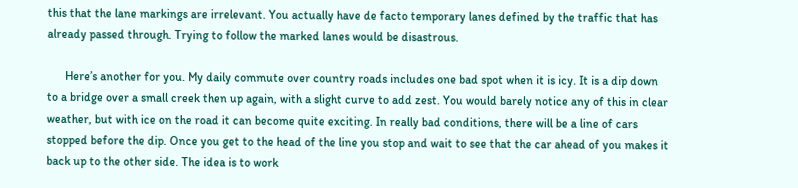this that the lane markings are irrelevant. You actually have de facto temporary lanes defined by the traffic that has already passed through. Trying to follow the marked lanes would be disastrous.

      Here’s another for you. My daily commute over country roads includes one bad spot when it is icy. It is a dip down to a bridge over a small creek then up again, with a slight curve to add zest. You would barely notice any of this in clear weather, but with ice on the road it can become quite exciting. In really bad conditions, there will be a line of cars stopped before the dip. Once you get to the head of the line you stop and wait to see that the car ahead of you makes it back up to the other side. The idea is to work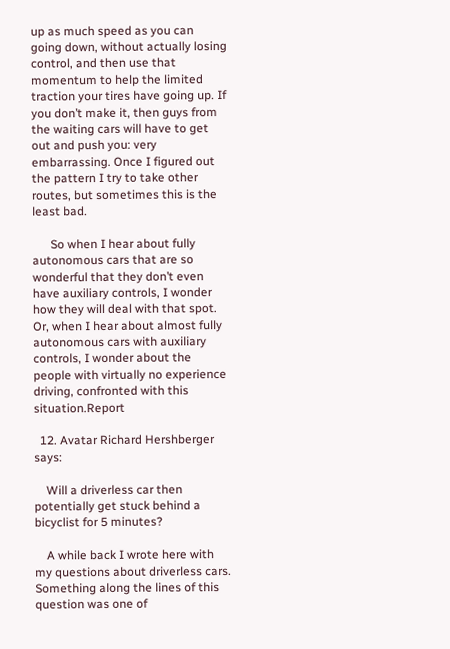up as much speed as you can going down, without actually losing control, and then use that momentum to help the limited traction your tires have going up. If you don’t make it, then guys from the waiting cars will have to get out and push you: very embarrassing. Once I figured out the pattern I try to take other routes, but sometimes this is the least bad.

      So when I hear about fully autonomous cars that are so wonderful that they don’t even have auxiliary controls, I wonder how they will deal with that spot. Or, when I hear about almost fully autonomous cars with auxiliary controls, I wonder about the people with virtually no experience driving, confronted with this situation.Report

  12. Avatar Richard Hershberger says:

    Will a driverless car then potentially get stuck behind a bicyclist for 5 minutes?

    A while back I wrote here with my questions about driverless cars. Something along the lines of this question was one of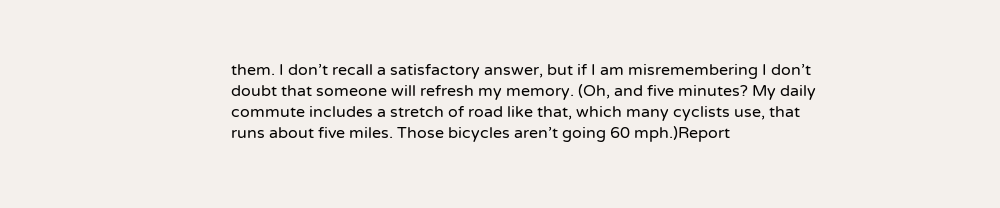them. I don’t recall a satisfactory answer, but if I am misremembering I don’t doubt that someone will refresh my memory. (Oh, and five minutes? My daily commute includes a stretch of road like that, which many cyclists use, that runs about five miles. Those bicycles aren’t going 60 mph.)Report